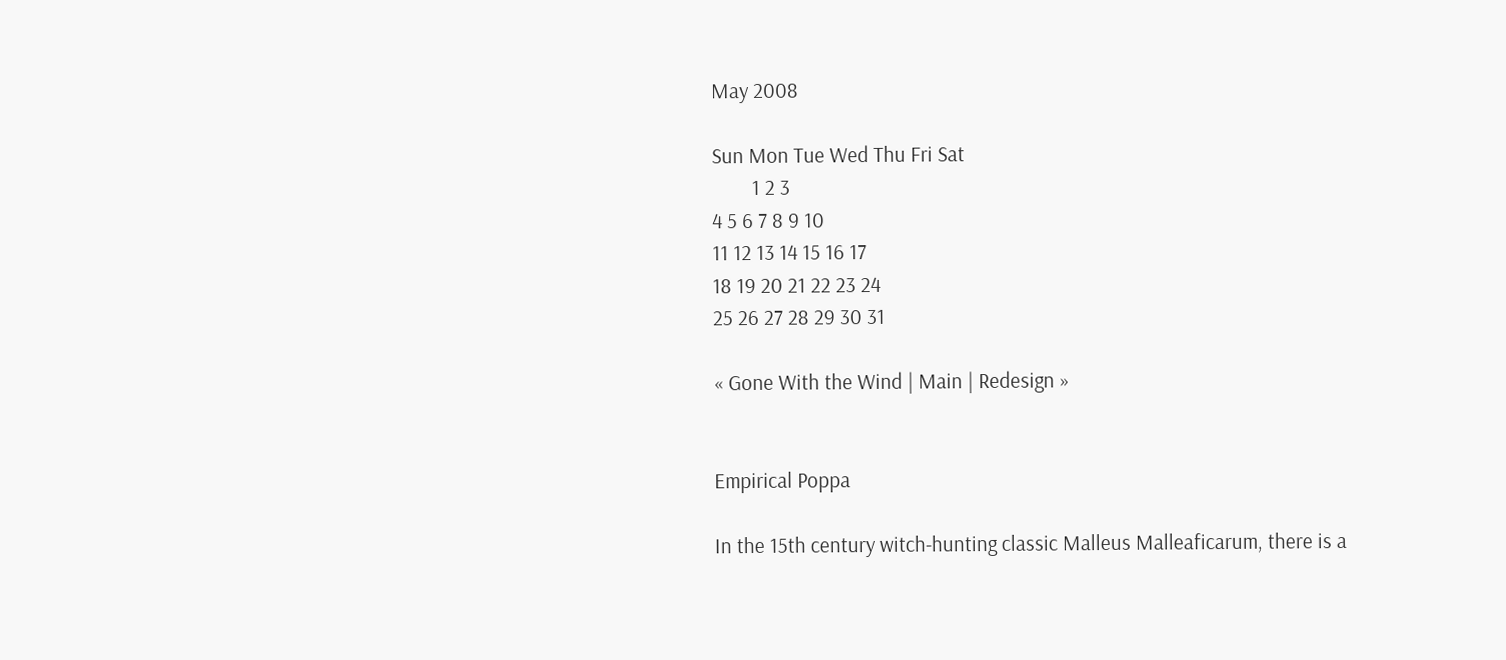May 2008

Sun Mon Tue Wed Thu Fri Sat
        1 2 3
4 5 6 7 8 9 10
11 12 13 14 15 16 17
18 19 20 21 22 23 24
25 26 27 28 29 30 31

« Gone With the Wind | Main | Redesign »


Empirical Poppa

In the 15th century witch-hunting classic Malleus Malleaficarum, there is a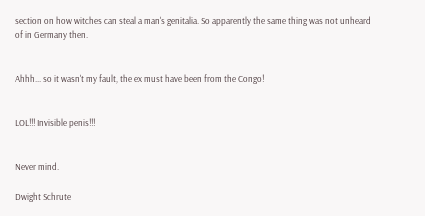section on how witches can steal a man's genitalia. So apparently the same thing was not unheard of in Germany then.


Ahhh... so it wasn't my fault, the ex must have been from the Congo!


LOL!!! Invisible penis!!!


Never mind.

Dwight Schrute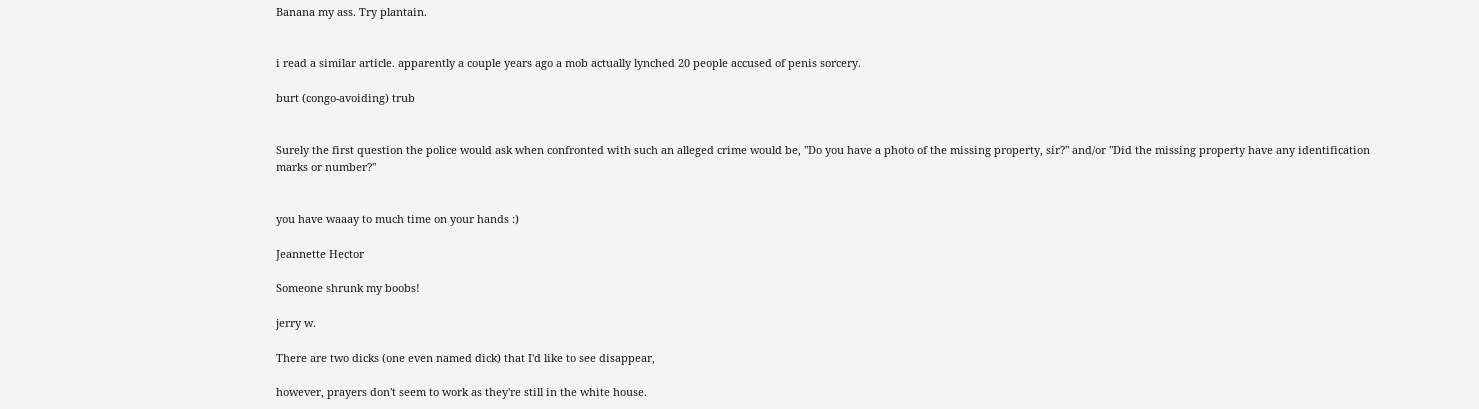Banana my ass. Try plantain.


i read a similar article. apparently a couple years ago a mob actually lynched 20 people accused of penis sorcery.

burt (congo-avoiding) trub


Surely the first question the police would ask when confronted with such an alleged crime would be, "Do you have a photo of the missing property, sir?" and/or "Did the missing property have any identification marks or number?"


you have waaay to much time on your hands :)

Jeannette Hector

Someone shrunk my boobs!

jerry w.

There are two dicks (one even named dick) that I'd like to see disappear,

however, prayers don't seem to work as they're still in the white house.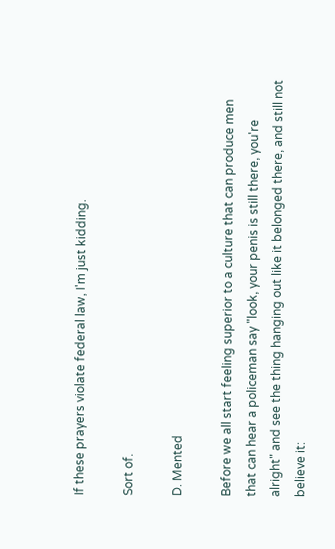If these prayers violate federal law, I'm just kidding.

Sort of.

D. Mented

Before we all start feeling superior to a culture that can produce men that can hear a policeman say "look, your penis is still there, you're alright" and see the thing hanging out like it belonged there, and still not believe it: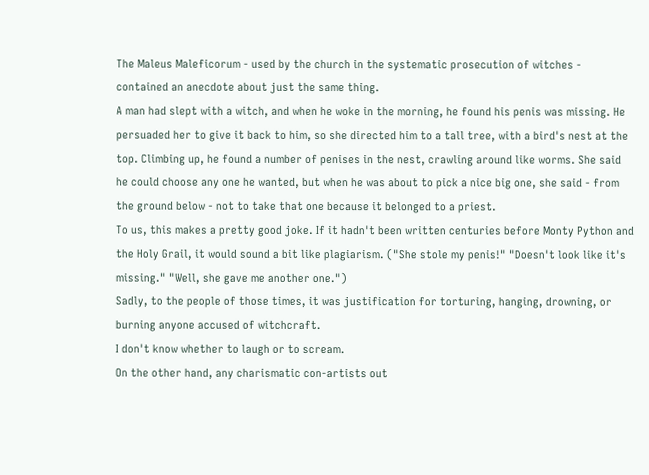The Maleus Maleficorum - used by the church in the systematic prosecution of witches - contained an anecdote about just the same thing.
A man had slept with a witch, and when he woke in the morning, he found his penis was missing. He persuaded her to give it back to him, so she directed him to a tall tree, with a bird's nest at the top. Climbing up, he found a number of penises in the nest, crawling around like worms. She said he could choose any one he wanted, but when he was about to pick a nice big one, she said - from the ground below - not to take that one because it belonged to a priest.
To us, this makes a pretty good joke. If it hadn't been written centuries before Monty Python and the Holy Grail, it would sound a bit like plagiarism. ("She stole my penis!" "Doesn't look like it's missing." "Well, she gave me another one.")
Sadly, to the people of those times, it was justification for torturing, hanging, drowning, or burning anyone accused of witchcraft.
I don't know whether to laugh or to scream.
On the other hand, any charismatic con-artists out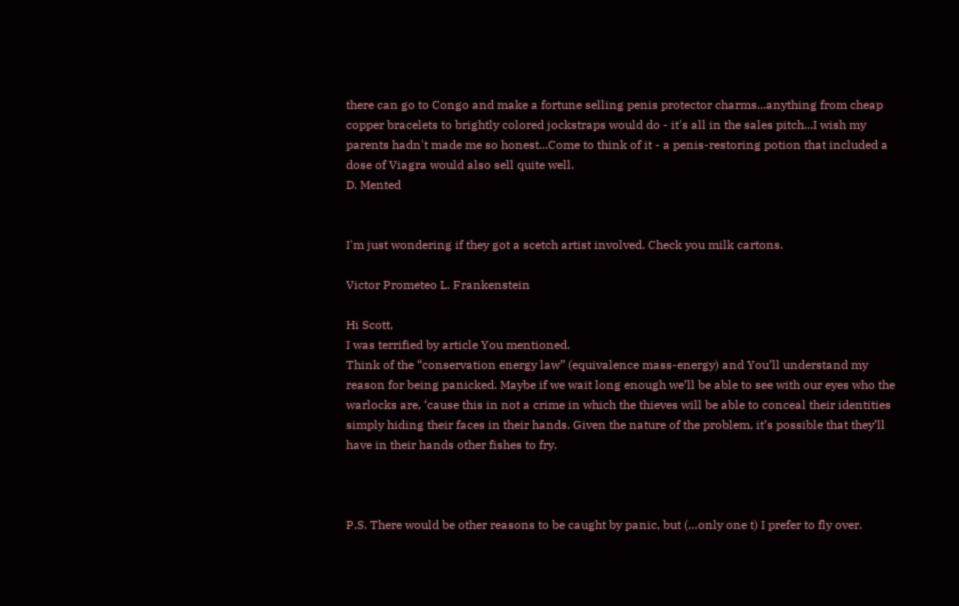there can go to Congo and make a fortune selling penis protector charms...anything from cheap copper bracelets to brightly colored jockstraps would do - it's all in the sales pitch...I wish my parents hadn't made me so honest...Come to think of it - a penis-restoring potion that included a dose of Viagra would also sell quite well.
D. Mented


I'm just wondering if they got a scetch artist involved. Check you milk cartons.

Victor Prometeo L. Frankenstein

Hi Scott,
I was terrified by article You mentioned.
Think of the “conservation energy law” (equivalence mass-energy) and You’ll understand my reason for being panicked. Maybe if we wait long enough we’ll be able to see with our eyes who the warlocks are, ‘cause this in not a crime in which the thieves will be able to conceal their identities simply hiding their faces in their hands. Given the nature of the problem, it’s possible that they’ll have in their hands other fishes to fry.



P.S. There would be other reasons to be caught by panic, but (…only one t) I prefer to fly over.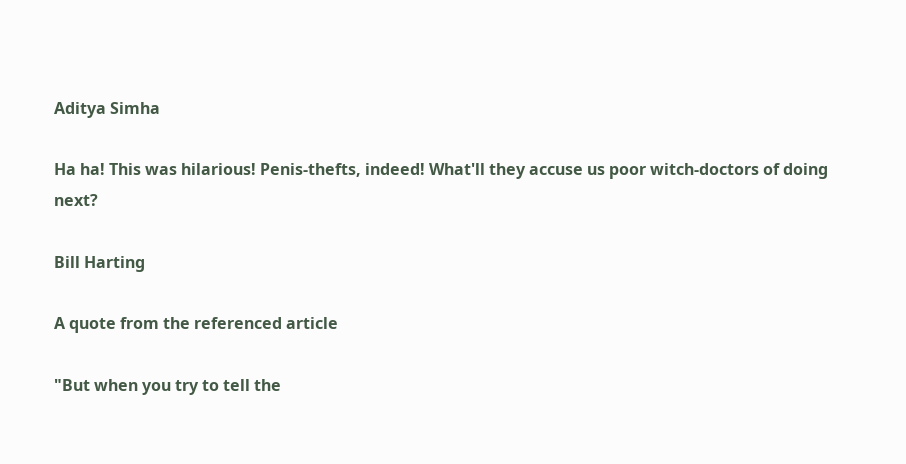Aditya Simha

Ha ha! This was hilarious! Penis-thefts, indeed! What'll they accuse us poor witch-doctors of doing next?

Bill Harting

A quote from the referenced article

"But when you try to tell the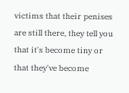victims that their penises are still there, they tell you that it's become tiny or that they've become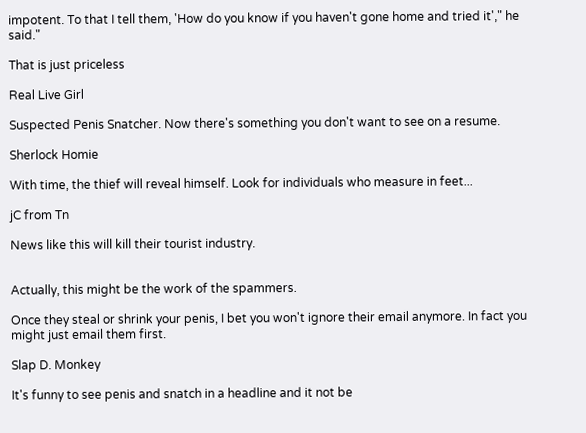impotent. To that I tell them, 'How do you know if you haven't gone home and tried it'," he said."

That is just priceless

Real Live Girl

Suspected Penis Snatcher. Now there's something you don't want to see on a resume.

Sherlock Homie

With time, the thief will reveal himself. Look for individuals who measure in feet...

jC from Tn

News like this will kill their tourist industry.


Actually, this might be the work of the spammers.

Once they steal or shrink your penis, I bet you won't ignore their email anymore. In fact you might just email them first.

Slap D. Monkey

It's funny to see penis and snatch in a headline and it not be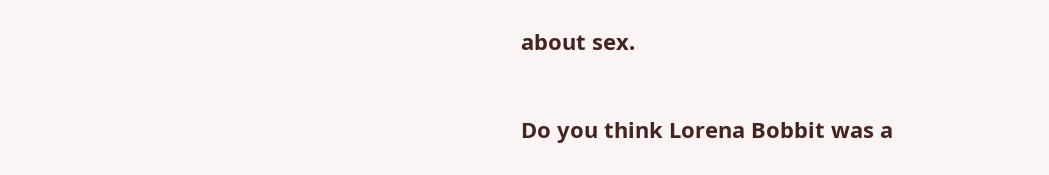about sex.

Do you think Lorena Bobbit was a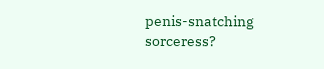penis-snatching sorceress?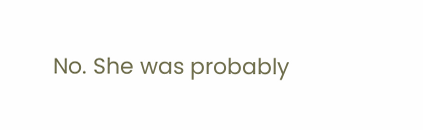No. She was probably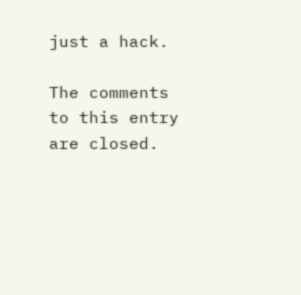just a hack.

The comments to this entry are closed.